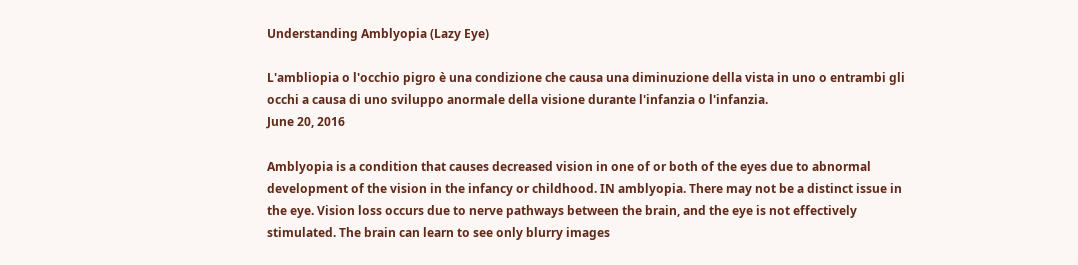Understanding Amblyopia (Lazy Eye)

L'ambliopia o l'occhio pigro è una condizione che causa una diminuzione della vista in uno o entrambi gli occhi a causa di uno sviluppo anormale della visione durante l'infanzia o l'infanzia.
June 20, 2016

Amblyopia is a condition that causes decreased vision in one of or both of the eyes due to abnormal development of the vision in the infancy or childhood. IN amblyopia. There may not be a distinct issue in the eye. Vision loss occurs due to nerve pathways between the brain, and the eye is not effectively stimulated. The brain can learn to see only blurry images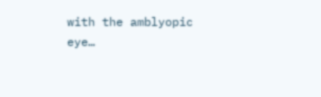with the amblyopic eye…